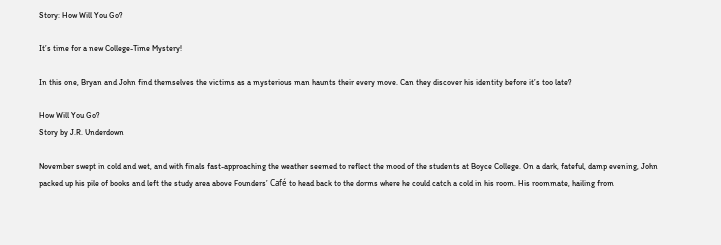Story: How Will You Go?

It’s time for a new College-Time Mystery!

In this one, Bryan and John find themselves the victims as a mysterious man haunts their every move. Can they discover his identity before it’s too late?

How Will You Go?
Story by J.R. Underdown

November swept in cold and wet, and with finals fast-approaching the weather seemed to reflect the mood of the students at Boyce College. On a dark, fateful, damp evening, John packed up his pile of books and left the study area above Founders’ Café to head back to the dorms where he could catch a cold in his room. His roommate, hailing from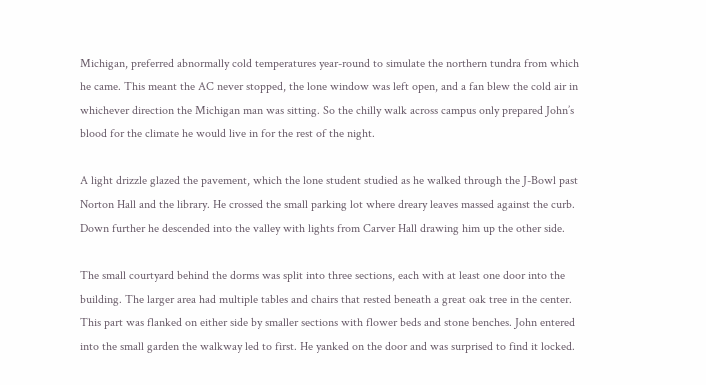Michigan, preferred abnormally cold temperatures year-round to simulate the northern tundra from which he came. This meant the AC never stopped, the lone window was left open, and a fan blew the cold air in whichever direction the Michigan man was sitting. So the chilly walk across campus only prepared John’s blood for the climate he would live in for the rest of the night.

A light drizzle glazed the pavement, which the lone student studied as he walked through the J-Bowl past Norton Hall and the library. He crossed the small parking lot where dreary leaves massed against the curb. Down further he descended into the valley with lights from Carver Hall drawing him up the other side.

The small courtyard behind the dorms was split into three sections, each with at least one door into the building. The larger area had multiple tables and chairs that rested beneath a great oak tree in the center. This part was flanked on either side by smaller sections with flower beds and stone benches. John entered into the small garden the walkway led to first. He yanked on the door and was surprised to find it locked.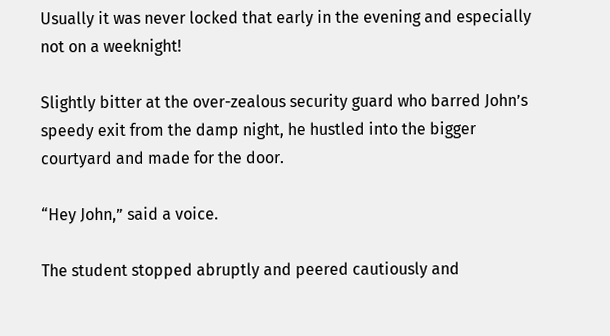Usually it was never locked that early in the evening and especially not on a weeknight!

Slightly bitter at the over-zealous security guard who barred John’s speedy exit from the damp night, he hustled into the bigger courtyard and made for the door.

“Hey John,” said a voice.

The student stopped abruptly and peered cautiously and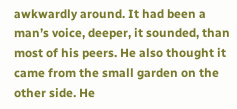awkwardly around. It had been a man’s voice, deeper, it sounded, than most of his peers. He also thought it came from the small garden on the other side. He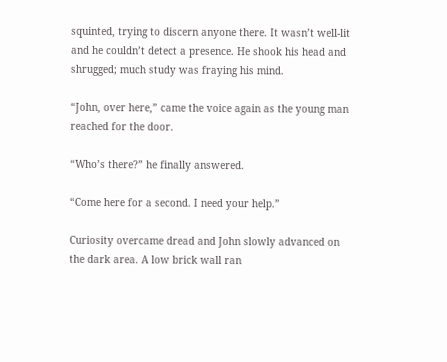squinted, trying to discern anyone there. It wasn’t well-lit and he couldn’t detect a presence. He shook his head and shrugged; much study was fraying his mind.

“John, over here,” came the voice again as the young man reached for the door.

“Who’s there?” he finally answered.

“Come here for a second. I need your help.”

Curiosity overcame dread and John slowly advanced on the dark area. A low brick wall ran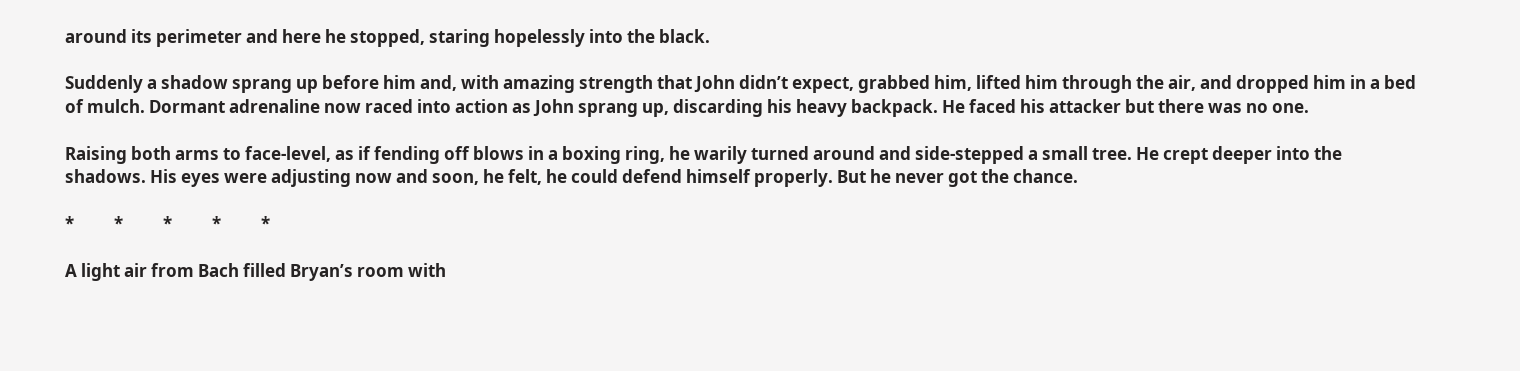around its perimeter and here he stopped, staring hopelessly into the black.

Suddenly a shadow sprang up before him and, with amazing strength that John didn’t expect, grabbed him, lifted him through the air, and dropped him in a bed of mulch. Dormant adrenaline now raced into action as John sprang up, discarding his heavy backpack. He faced his attacker but there was no one.

Raising both arms to face-level, as if fending off blows in a boxing ring, he warily turned around and side-stepped a small tree. He crept deeper into the shadows. His eyes were adjusting now and soon, he felt, he could defend himself properly. But he never got the chance.

*          *          *          *          *

A light air from Bach filled Bryan’s room with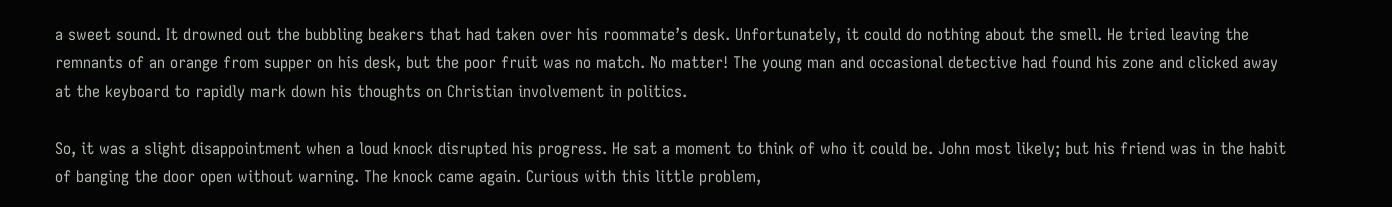a sweet sound. It drowned out the bubbling beakers that had taken over his roommate’s desk. Unfortunately, it could do nothing about the smell. He tried leaving the remnants of an orange from supper on his desk, but the poor fruit was no match. No matter! The young man and occasional detective had found his zone and clicked away at the keyboard to rapidly mark down his thoughts on Christian involvement in politics.

So, it was a slight disappointment when a loud knock disrupted his progress. He sat a moment to think of who it could be. John most likely; but his friend was in the habit of banging the door open without warning. The knock came again. Curious with this little problem,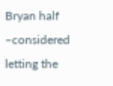Bryan half –considered letting the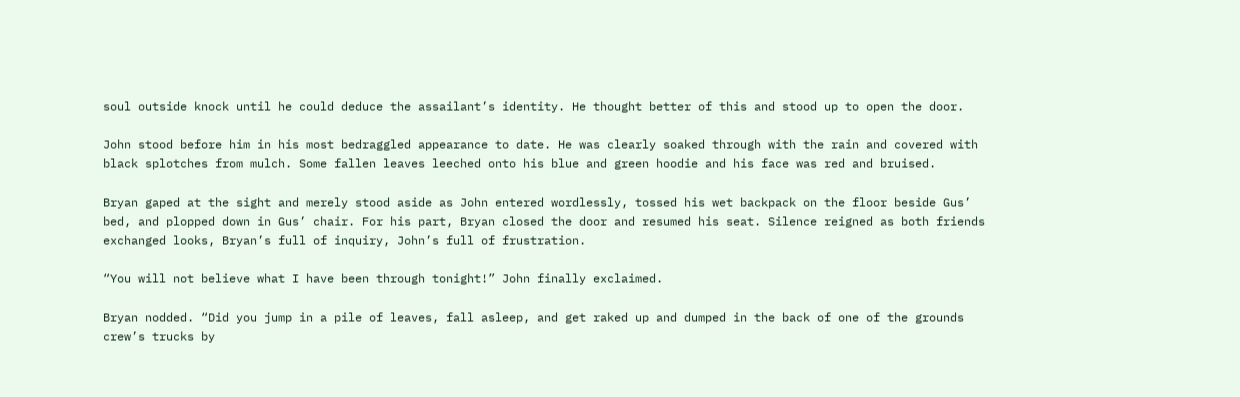soul outside knock until he could deduce the assailant’s identity. He thought better of this and stood up to open the door.

John stood before him in his most bedraggled appearance to date. He was clearly soaked through with the rain and covered with black splotches from mulch. Some fallen leaves leeched onto his blue and green hoodie and his face was red and bruised.

Bryan gaped at the sight and merely stood aside as John entered wordlessly, tossed his wet backpack on the floor beside Gus’ bed, and plopped down in Gus’ chair. For his part, Bryan closed the door and resumed his seat. Silence reigned as both friends exchanged looks, Bryan’s full of inquiry, John’s full of frustration.

“You will not believe what I have been through tonight!” John finally exclaimed.

Bryan nodded. “Did you jump in a pile of leaves, fall asleep, and get raked up and dumped in the back of one of the grounds crew’s trucks by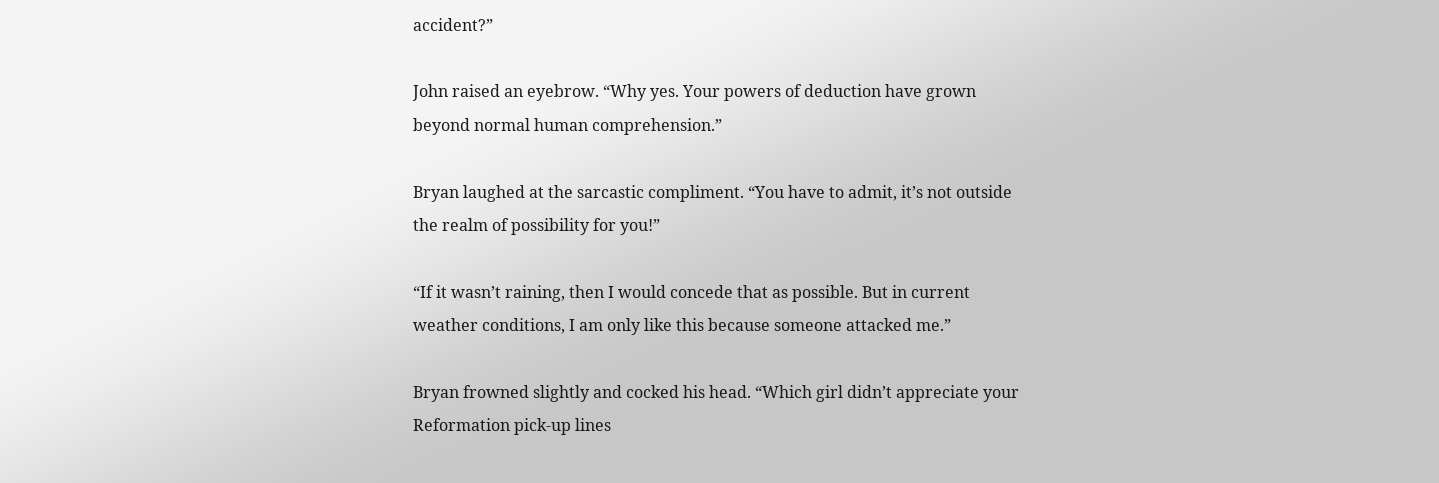accident?”

John raised an eyebrow. “Why yes. Your powers of deduction have grown beyond normal human comprehension.”

Bryan laughed at the sarcastic compliment. “You have to admit, it’s not outside the realm of possibility for you!”

“If it wasn’t raining, then I would concede that as possible. But in current weather conditions, I am only like this because someone attacked me.”

Bryan frowned slightly and cocked his head. “Which girl didn’t appreciate your Reformation pick-up lines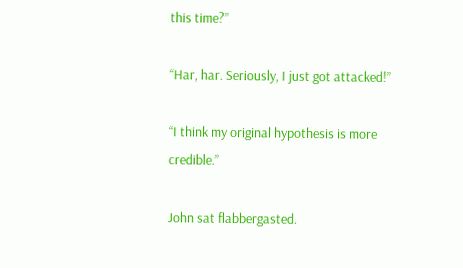this time?”

“Har, har. Seriously, I just got attacked!”

“I think my original hypothesis is more credible.”

John sat flabbergasted.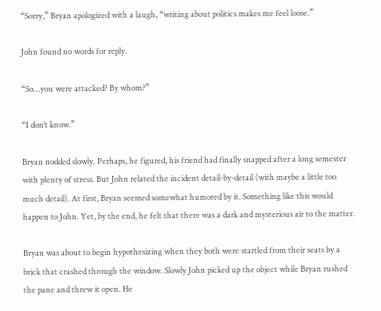“Sorry,” Bryan apologized with a laugh, “writing about politics makes me feel loose.”

John found no words for reply.

“So…you were attacked? By whom?”

“I don’t know.”

Bryan nodded slowly. Perhaps, he figured, his friend had finally snapped after a long semester with plenty of stress. But John related the incident detail-by-detail (with maybe a little too much detail). At first, Bryan seemed somewhat humored by it. Something like this would happen to John. Yet, by the end, he felt that there was a dark and mysterious air to the matter.

Bryan was about to begin hypothesizing when they both were startled from their seats by a brick that crashed through the window. Slowly John picked up the object while Bryan rushed the pane and threw it open. He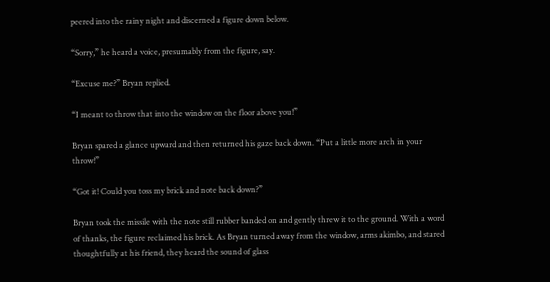peered into the rainy night and discerned a figure down below.

“Sorry,” he heard a voice, presumably from the figure, say.

“Excuse me?” Bryan replied.

“I meant to throw that into the window on the floor above you!”

Bryan spared a glance upward and then returned his gaze back down. “Put a little more arch in your throw!”

“Got it! Could you toss my brick and note back down?”

Bryan took the missile with the note still rubber banded on and gently threw it to the ground. With a word of thanks, the figure reclaimed his brick. As Bryan turned away from the window, arms akimbo, and stared thoughtfully at his friend, they heard the sound of glass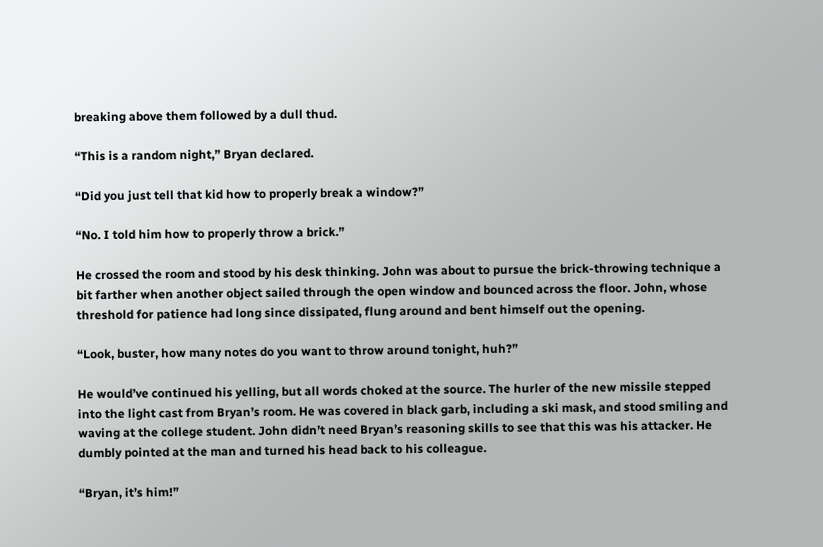breaking above them followed by a dull thud.

“This is a random night,” Bryan declared.

“Did you just tell that kid how to properly break a window?”

“No. I told him how to properly throw a brick.”

He crossed the room and stood by his desk thinking. John was about to pursue the brick-throwing technique a bit farther when another object sailed through the open window and bounced across the floor. John, whose threshold for patience had long since dissipated, flung around and bent himself out the opening.

“Look, buster, how many notes do you want to throw around tonight, huh?”

He would’ve continued his yelling, but all words choked at the source. The hurler of the new missile stepped into the light cast from Bryan’s room. He was covered in black garb, including a ski mask, and stood smiling and waving at the college student. John didn’t need Bryan’s reasoning skills to see that this was his attacker. He dumbly pointed at the man and turned his head back to his colleague.

“Bryan, it’s him!”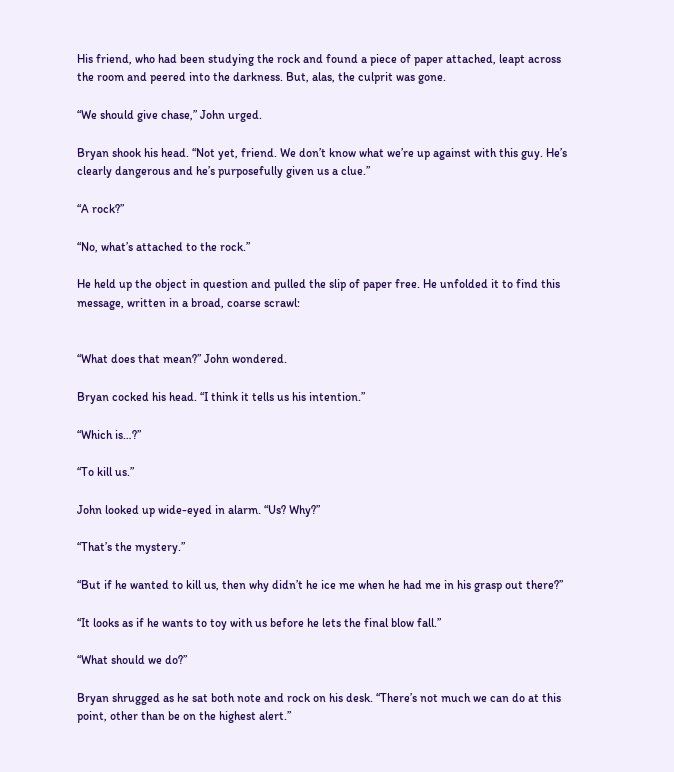His friend, who had been studying the rock and found a piece of paper attached, leapt across the room and peered into the darkness. But, alas, the culprit was gone.

“We should give chase,” John urged.

Bryan shook his head. “Not yet, friend. We don’t know what we’re up against with this guy. He’s clearly dangerous and he’s purposefully given us a clue.”

“A rock?”

“No, what’s attached to the rock.”

He held up the object in question and pulled the slip of paper free. He unfolded it to find this message, written in a broad, coarse scrawl:


“What does that mean?” John wondered.

Bryan cocked his head. “I think it tells us his intention.”

“Which is…?”

“To kill us.”

John looked up wide-eyed in alarm. “Us? Why?”

“That’s the mystery.”

“But if he wanted to kill us, then why didn’t he ice me when he had me in his grasp out there?”

“It looks as if he wants to toy with us before he lets the final blow fall.”

“What should we do?”

Bryan shrugged as he sat both note and rock on his desk. “There’s not much we can do at this point, other than be on the highest alert.”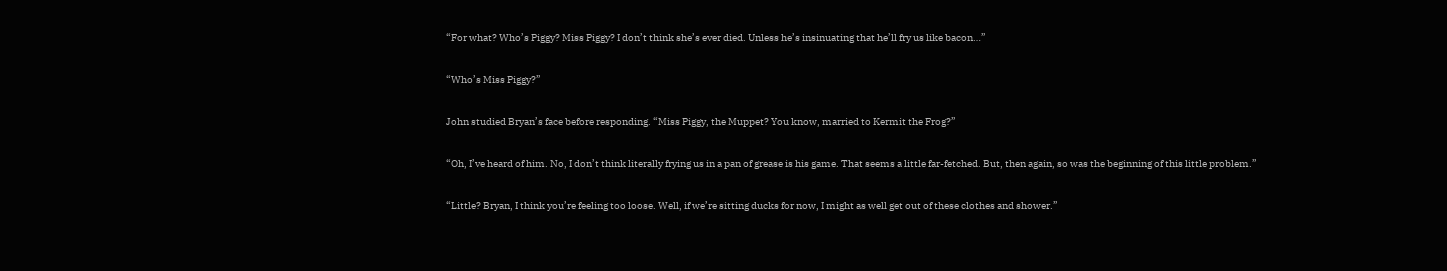“For what? Who’s Piggy? Miss Piggy? I don’t think she’s ever died. Unless he’s insinuating that he’ll fry us like bacon…”

“Who’s Miss Piggy?”

John studied Bryan’s face before responding. “Miss Piggy, the Muppet? You know, married to Kermit the Frog?”

“Oh, I’ve heard of him. No, I don’t think literally frying us in a pan of grease is his game. That seems a little far-fetched. But, then again, so was the beginning of this little problem.”

“Little? Bryan, I think you’re feeling too loose. Well, if we’re sitting ducks for now, I might as well get out of these clothes and shower.”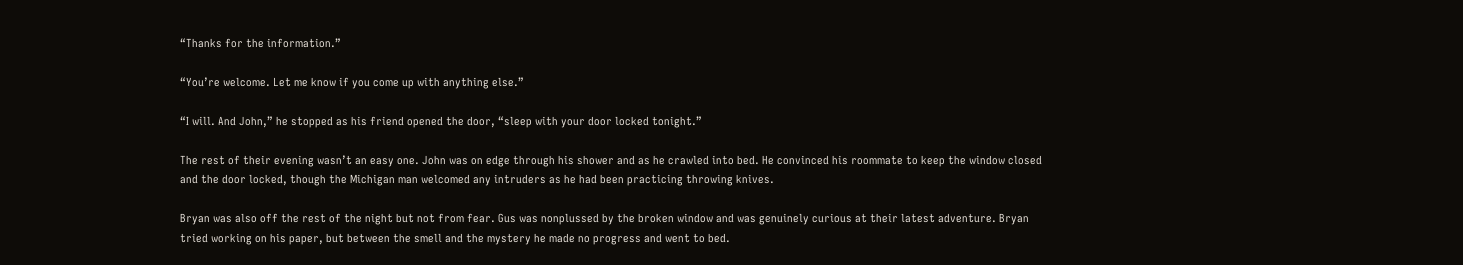“Thanks for the information.”

“You’re welcome. Let me know if you come up with anything else.”

“I will. And John,” he stopped as his friend opened the door, “sleep with your door locked tonight.”

The rest of their evening wasn’t an easy one. John was on edge through his shower and as he crawled into bed. He convinced his roommate to keep the window closed and the door locked, though the Michigan man welcomed any intruders as he had been practicing throwing knives.

Bryan was also off the rest of the night but not from fear. Gus was nonplussed by the broken window and was genuinely curious at their latest adventure. Bryan tried working on his paper, but between the smell and the mystery he made no progress and went to bed.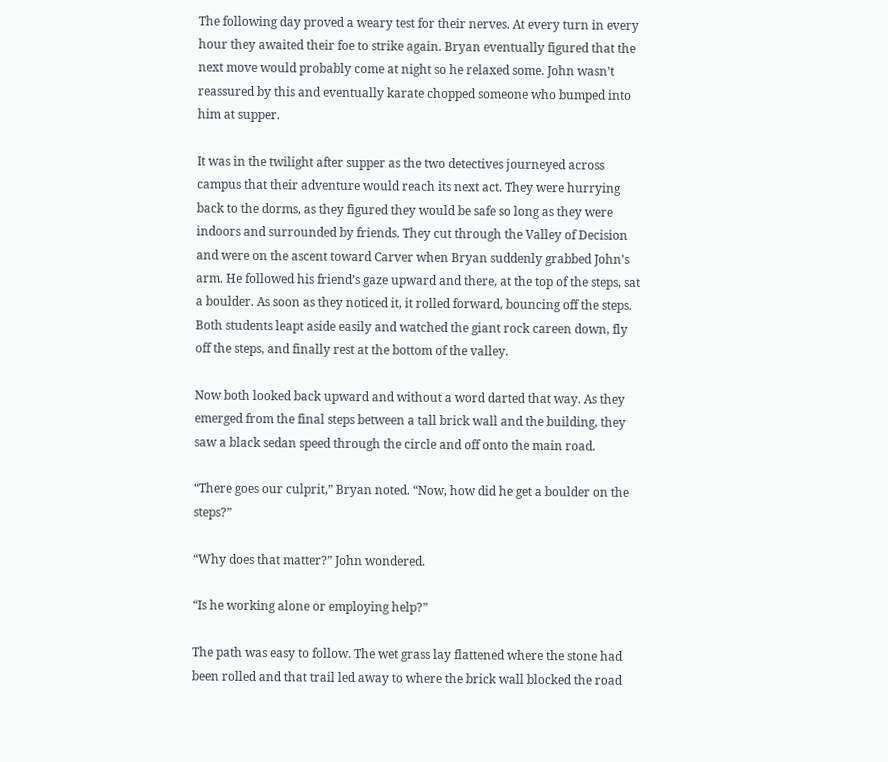The following day proved a weary test for their nerves. At every turn in every hour they awaited their foe to strike again. Bryan eventually figured that the next move would probably come at night so he relaxed some. John wasn’t reassured by this and eventually karate chopped someone who bumped into him at supper.

It was in the twilight after supper as the two detectives journeyed across campus that their adventure would reach its next act. They were hurrying back to the dorms, as they figured they would be safe so long as they were indoors and surrounded by friends. They cut through the Valley of Decision and were on the ascent toward Carver when Bryan suddenly grabbed John’s arm. He followed his friend’s gaze upward and there, at the top of the steps, sat a boulder. As soon as they noticed it, it rolled forward, bouncing off the steps. Both students leapt aside easily and watched the giant rock careen down, fly off the steps, and finally rest at the bottom of the valley.

Now both looked back upward and without a word darted that way. As they emerged from the final steps between a tall brick wall and the building, they saw a black sedan speed through the circle and off onto the main road.

“There goes our culprit,” Bryan noted. “Now, how did he get a boulder on the steps?”

“Why does that matter?” John wondered.

“Is he working alone or employing help?”

The path was easy to follow. The wet grass lay flattened where the stone had been rolled and that trail led away to where the brick wall blocked the road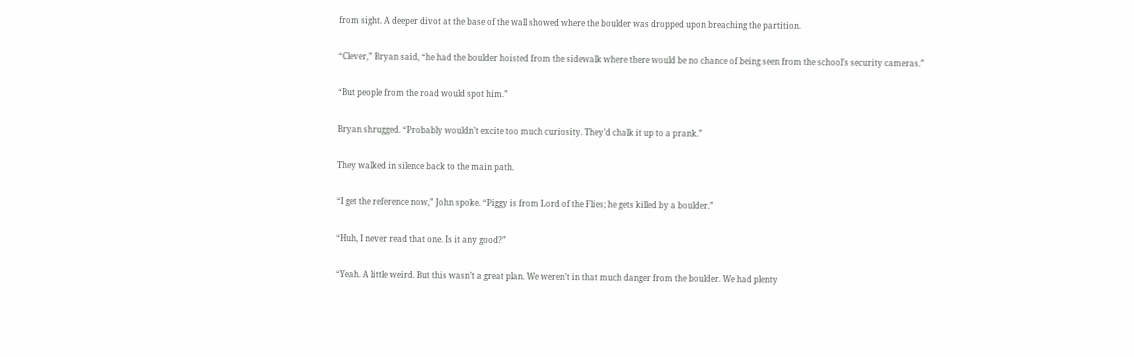from sight. A deeper divot at the base of the wall showed where the boulder was dropped upon breaching the partition.

“Clever,” Bryan said, “he had the boulder hoisted from the sidewalk where there would be no chance of being seen from the school’s security cameras.”

“But people from the road would spot him.”

Bryan shrugged. “Probably wouldn’t excite too much curiosity. They’d chalk it up to a prank.”

They walked in silence back to the main path.

“I get the reference now,” John spoke. “Piggy is from Lord of the Flies; he gets killed by a boulder.”

“Huh, I never read that one. Is it any good?”

“Yeah. A little weird. But this wasn’t a great plan. We weren’t in that much danger from the boulder. We had plenty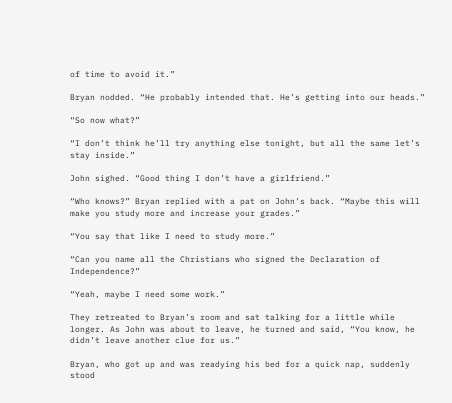of time to avoid it.”

Bryan nodded. “He probably intended that. He’s getting into our heads.”

“So now what?”

“I don’t think he’ll try anything else tonight, but all the same let’s stay inside.”

John sighed. “Good thing I don’t have a girlfriend.”

“Who knows?” Bryan replied with a pat on John’s back. “Maybe this will make you study more and increase your grades.”

“You say that like I need to study more.”

“Can you name all the Christians who signed the Declaration of Independence?”

“Yeah, maybe I need some work.”

They retreated to Bryan’s room and sat talking for a little while longer. As John was about to leave, he turned and said, “You know, he didn’t leave another clue for us.”

Bryan, who got up and was readying his bed for a quick nap, suddenly stood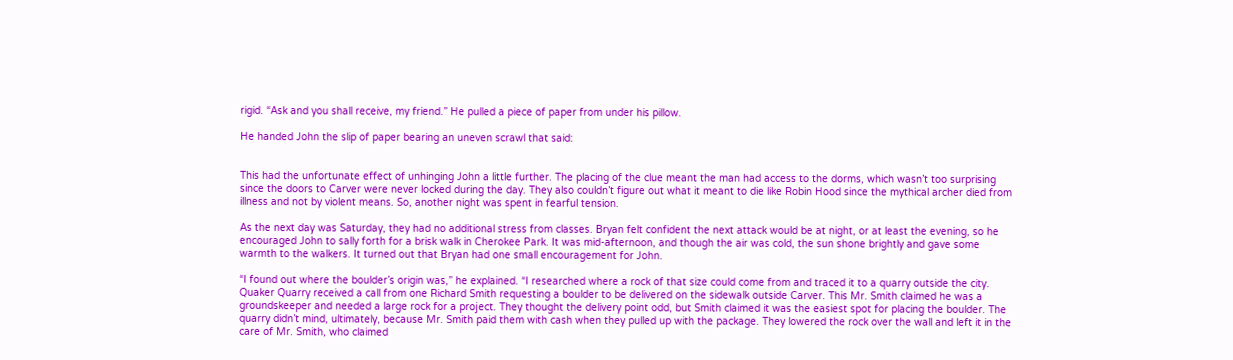rigid. “Ask and you shall receive, my friend.” He pulled a piece of paper from under his pillow.

He handed John the slip of paper bearing an uneven scrawl that said:


This had the unfortunate effect of unhinging John a little further. The placing of the clue meant the man had access to the dorms, which wasn’t too surprising since the doors to Carver were never locked during the day. They also couldn’t figure out what it meant to die like Robin Hood since the mythical archer died from illness and not by violent means. So, another night was spent in fearful tension.

As the next day was Saturday, they had no additional stress from classes. Bryan felt confident the next attack would be at night, or at least the evening, so he encouraged John to sally forth for a brisk walk in Cherokee Park. It was mid-afternoon, and though the air was cold, the sun shone brightly and gave some warmth to the walkers. It turned out that Bryan had one small encouragement for John.

“I found out where the boulder’s origin was,” he explained. “I researched where a rock of that size could come from and traced it to a quarry outside the city. Quaker Quarry received a call from one Richard Smith requesting a boulder to be delivered on the sidewalk outside Carver. This Mr. Smith claimed he was a groundskeeper and needed a large rock for a project. They thought the delivery point odd, but Smith claimed it was the easiest spot for placing the boulder. The quarry didn’t mind, ultimately, because Mr. Smith paid them with cash when they pulled up with the package. They lowered the rock over the wall and left it in the care of Mr. Smith, who claimed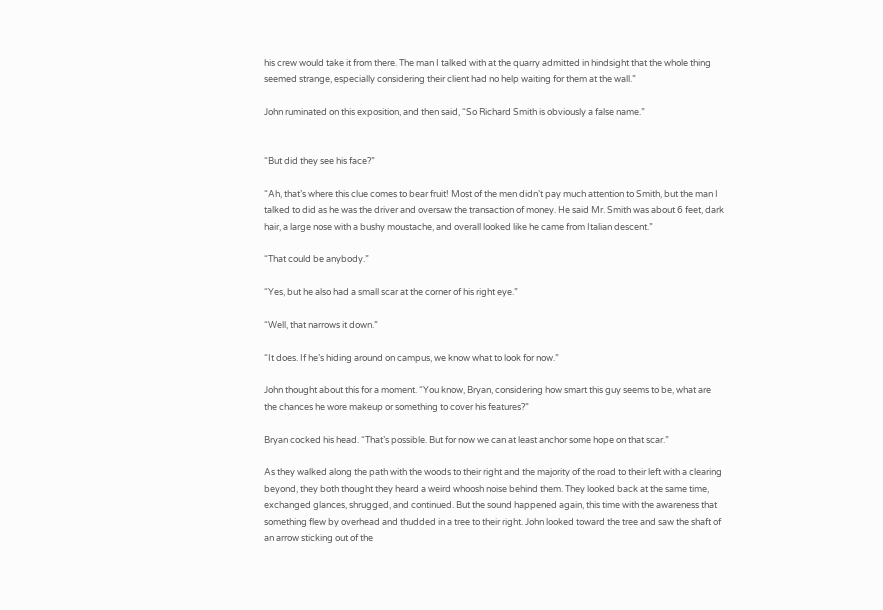his crew would take it from there. The man I talked with at the quarry admitted in hindsight that the whole thing seemed strange, especially considering their client had no help waiting for them at the wall.”

John ruminated on this exposition, and then said, “So Richard Smith is obviously a false name.”


“But did they see his face?”

“Ah, that’s where this clue comes to bear fruit! Most of the men didn’t pay much attention to Smith, but the man I talked to did as he was the driver and oversaw the transaction of money. He said Mr. Smith was about 6 feet, dark hair, a large nose with a bushy moustache, and overall looked like he came from Italian descent.”

“That could be anybody.”

“Yes, but he also had a small scar at the corner of his right eye.”

“Well, that narrows it down.”

“It does. If he’s hiding around on campus, we know what to look for now.”

John thought about this for a moment. “You know, Bryan, considering how smart this guy seems to be, what are the chances he wore makeup or something to cover his features?”

Bryan cocked his head. “That’s possible. But for now we can at least anchor some hope on that scar.”

As they walked along the path with the woods to their right and the majority of the road to their left with a clearing beyond, they both thought they heard a weird whoosh noise behind them. They looked back at the same time, exchanged glances, shrugged, and continued. But the sound happened again, this time with the awareness that something flew by overhead and thudded in a tree to their right. John looked toward the tree and saw the shaft of an arrow sticking out of the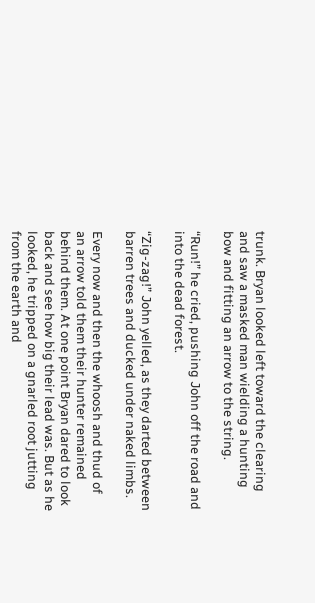trunk. Bryan looked left toward the clearing and saw a masked man wielding a hunting bow and fitting an arrow to the string.

“Run!” he cried, pushing John off the road and into the dead forest.

“Zig-zag!” John yelled, as they darted between barren trees and ducked under naked limbs.

Every now and then the whoosh and thud of an arrow told them their hunter remained behind them. At one point Bryan dared to look back and see how big their lead was. But as he looked, he tripped on a gnarled root jutting from the earth and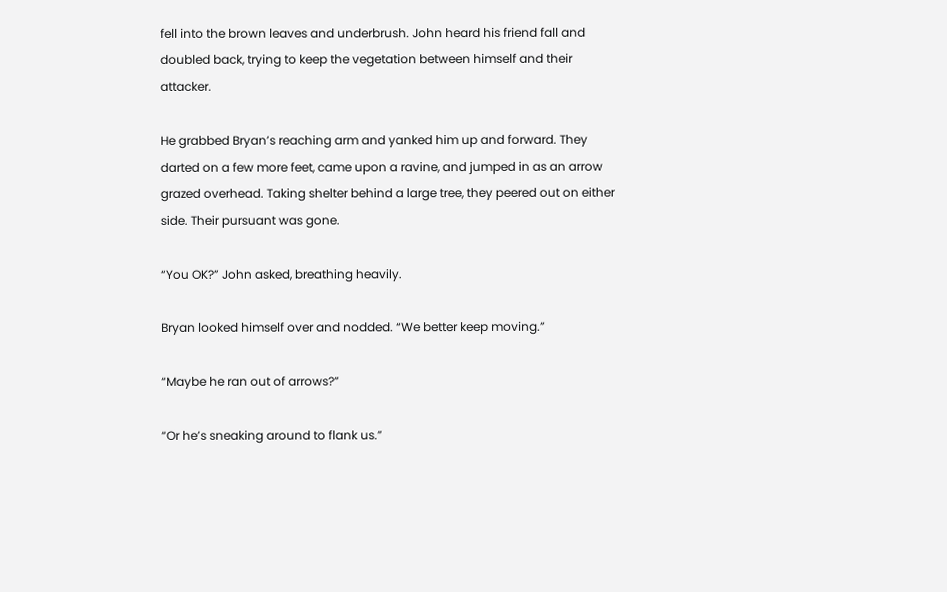fell into the brown leaves and underbrush. John heard his friend fall and doubled back, trying to keep the vegetation between himself and their attacker.

He grabbed Bryan’s reaching arm and yanked him up and forward. They darted on a few more feet, came upon a ravine, and jumped in as an arrow grazed overhead. Taking shelter behind a large tree, they peered out on either side. Their pursuant was gone.

“You OK?” John asked, breathing heavily.

Bryan looked himself over and nodded. “We better keep moving.”

“Maybe he ran out of arrows?”

“Or he’s sneaking around to flank us.”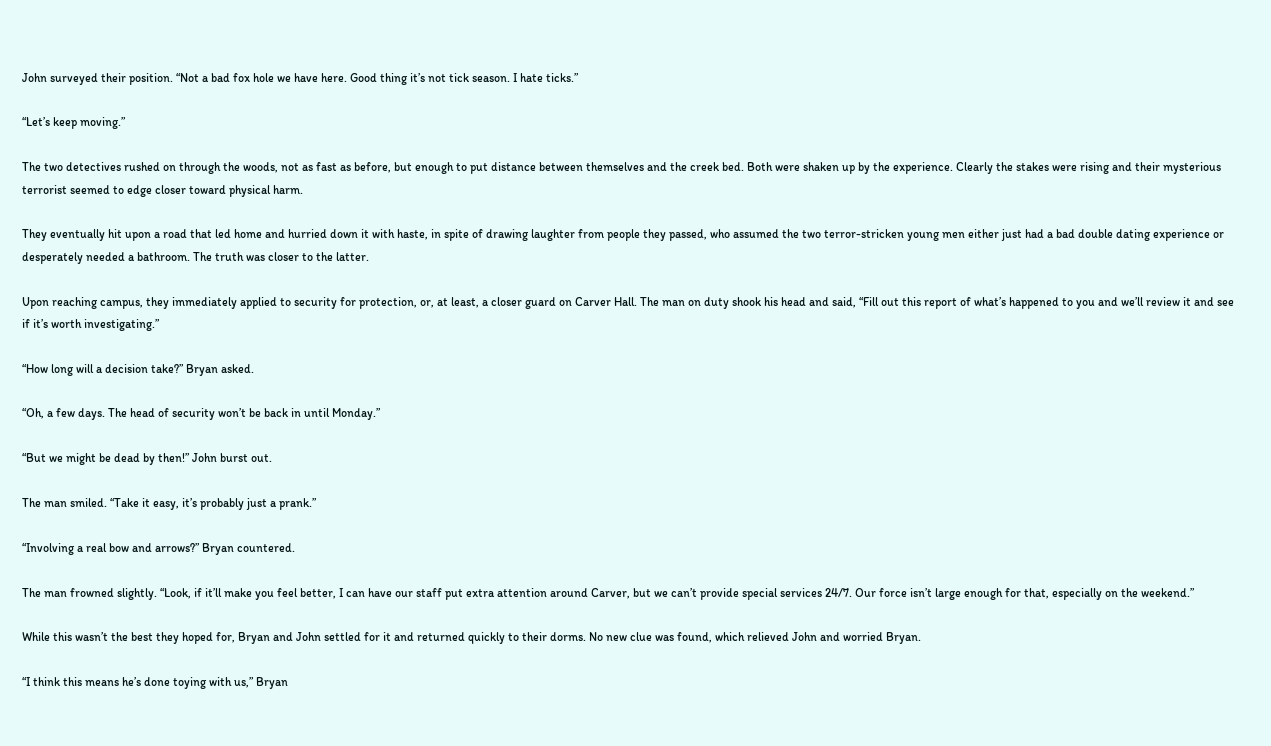John surveyed their position. “Not a bad fox hole we have here. Good thing it’s not tick season. I hate ticks.”

“Let’s keep moving.”

The two detectives rushed on through the woods, not as fast as before, but enough to put distance between themselves and the creek bed. Both were shaken up by the experience. Clearly the stakes were rising and their mysterious terrorist seemed to edge closer toward physical harm.

They eventually hit upon a road that led home and hurried down it with haste, in spite of drawing laughter from people they passed, who assumed the two terror-stricken young men either just had a bad double dating experience or desperately needed a bathroom. The truth was closer to the latter.

Upon reaching campus, they immediately applied to security for protection, or, at least, a closer guard on Carver Hall. The man on duty shook his head and said, “Fill out this report of what’s happened to you and we’ll review it and see if it’s worth investigating.”

“How long will a decision take?” Bryan asked.

“Oh, a few days. The head of security won’t be back in until Monday.”

“But we might be dead by then!” John burst out.

The man smiled. “Take it easy, it’s probably just a prank.”

“Involving a real bow and arrows?” Bryan countered.

The man frowned slightly. “Look, if it’ll make you feel better, I can have our staff put extra attention around Carver, but we can’t provide special services 24/7. Our force isn’t large enough for that, especially on the weekend.”

While this wasn’t the best they hoped for, Bryan and John settled for it and returned quickly to their dorms. No new clue was found, which relieved John and worried Bryan.

“I think this means he’s done toying with us,” Bryan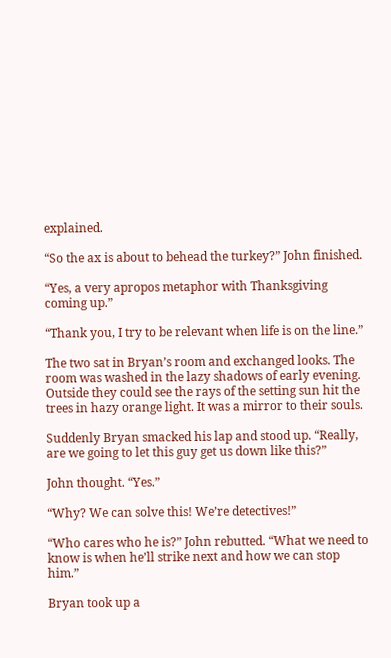explained.

“So the ax is about to behead the turkey?” John finished.

“Yes, a very apropos metaphor with Thanksgiving coming up.”

“Thank you, I try to be relevant when life is on the line.”

The two sat in Bryan’s room and exchanged looks. The room was washed in the lazy shadows of early evening. Outside they could see the rays of the setting sun hit the trees in hazy orange light. It was a mirror to their souls.

Suddenly Bryan smacked his lap and stood up. “Really, are we going to let this guy get us down like this?”

John thought. “Yes.”

“Why? We can solve this! We’re detectives!”

“Who cares who he is?” John rebutted. “What we need to know is when he’ll strike next and how we can stop him.”

Bryan took up a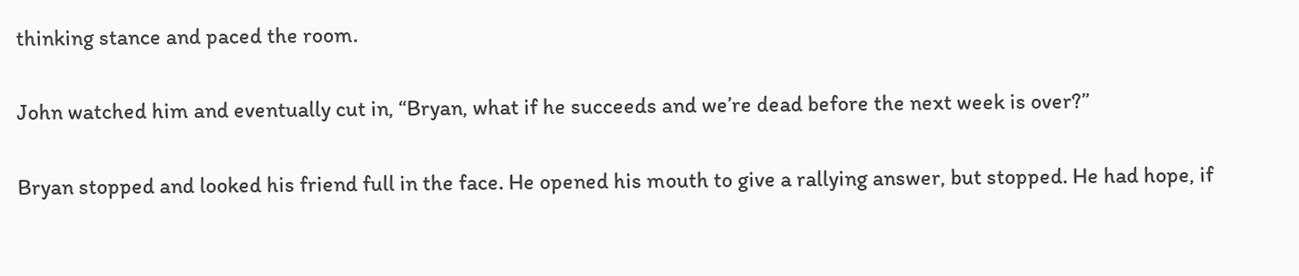thinking stance and paced the room.

John watched him and eventually cut in, “Bryan, what if he succeeds and we’re dead before the next week is over?”

Bryan stopped and looked his friend full in the face. He opened his mouth to give a rallying answer, but stopped. He had hope, if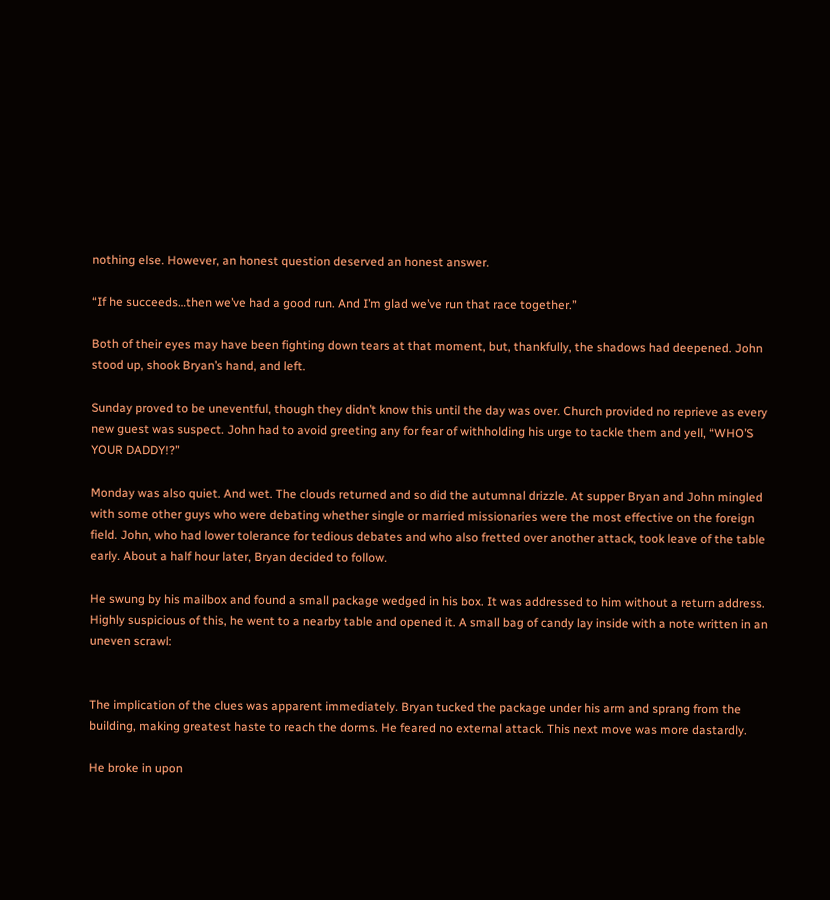nothing else. However, an honest question deserved an honest answer.

“If he succeeds…then we’ve had a good run. And I’m glad we’ve run that race together.”

Both of their eyes may have been fighting down tears at that moment, but, thankfully, the shadows had deepened. John stood up, shook Bryan’s hand, and left.

Sunday proved to be uneventful, though they didn’t know this until the day was over. Church provided no reprieve as every new guest was suspect. John had to avoid greeting any for fear of withholding his urge to tackle them and yell, “WHO’S YOUR DADDY!?”

Monday was also quiet. And wet. The clouds returned and so did the autumnal drizzle. At supper Bryan and John mingled with some other guys who were debating whether single or married missionaries were the most effective on the foreign field. John, who had lower tolerance for tedious debates and who also fretted over another attack, took leave of the table early. About a half hour later, Bryan decided to follow.

He swung by his mailbox and found a small package wedged in his box. It was addressed to him without a return address. Highly suspicious of this, he went to a nearby table and opened it. A small bag of candy lay inside with a note written in an uneven scrawl:


The implication of the clues was apparent immediately. Bryan tucked the package under his arm and sprang from the building, making greatest haste to reach the dorms. He feared no external attack. This next move was more dastardly.

He broke in upon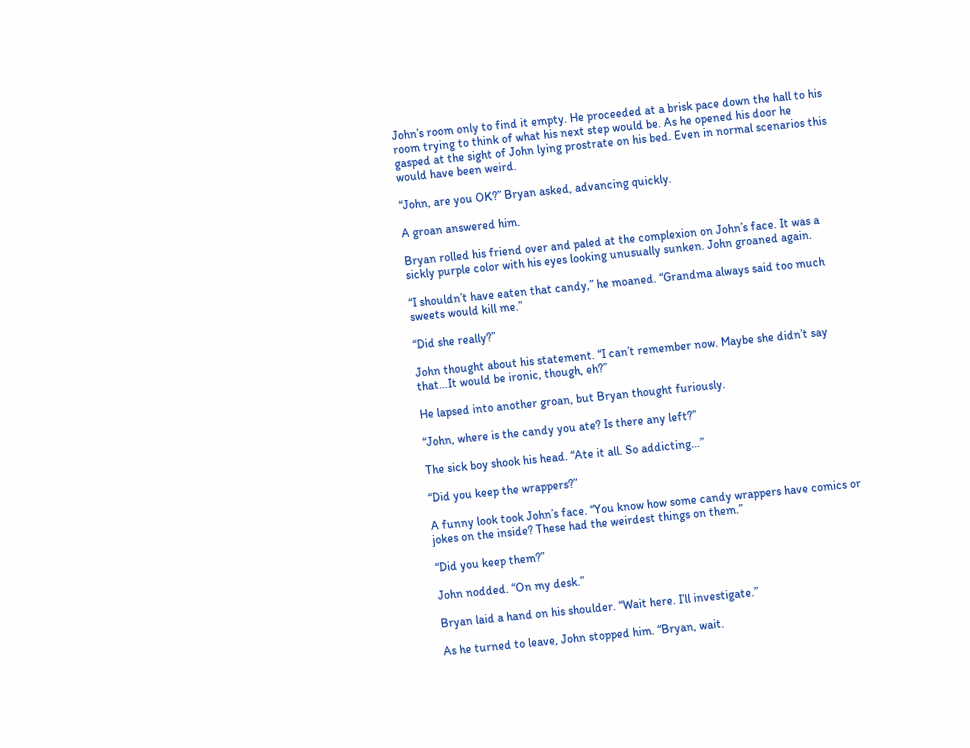John’s room only to find it empty. He proceeded at a brisk pace down the hall to his room trying to think of what his next step would be. As he opened his door he gasped at the sight of John lying prostrate on his bed. Even in normal scenarios this would have been weird.

“John, are you OK?” Bryan asked, advancing quickly.

A groan answered him.

Bryan rolled his friend over and paled at the complexion on John’s face. It was a sickly purple color with his eyes looking unusually sunken. John groaned again.

“I shouldn’t have eaten that candy,” he moaned. “Grandma always said too much sweets would kill me.”

“Did she really?”

John thought about his statement. “I can’t remember now. Maybe she didn’t say that…It would be ironic, though, eh?”

He lapsed into another groan, but Bryan thought furiously.

“John, where is the candy you ate? Is there any left?”

The sick boy shook his head. “Ate it all. So addicting…”

“Did you keep the wrappers?”

A funny look took John’s face. “You know how some candy wrappers have comics or jokes on the inside? These had the weirdest things on them.”

“Did you keep them?”

John nodded. “On my desk.”

Bryan laid a hand on his shoulder. “Wait here. I’ll investigate.”

As he turned to leave, John stopped him. “Bryan, wait.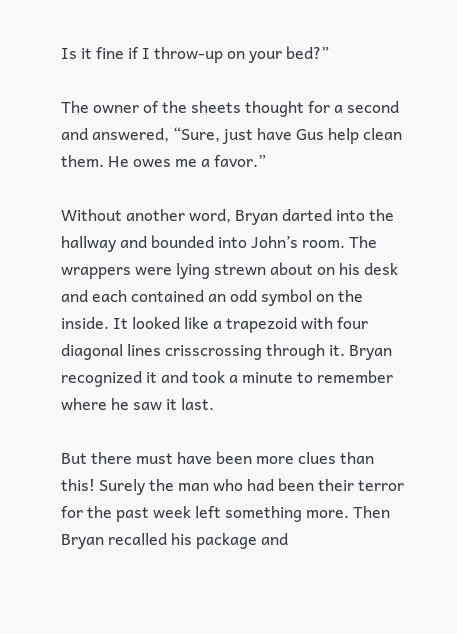Is it fine if I throw-up on your bed?”

The owner of the sheets thought for a second and answered, “Sure, just have Gus help clean them. He owes me a favor.”

Without another word, Bryan darted into the hallway and bounded into John’s room. The wrappers were lying strewn about on his desk and each contained an odd symbol on the inside. It looked like a trapezoid with four diagonal lines crisscrossing through it. Bryan recognized it and took a minute to remember where he saw it last.

But there must have been more clues than this! Surely the man who had been their terror for the past week left something more. Then Bryan recalled his package and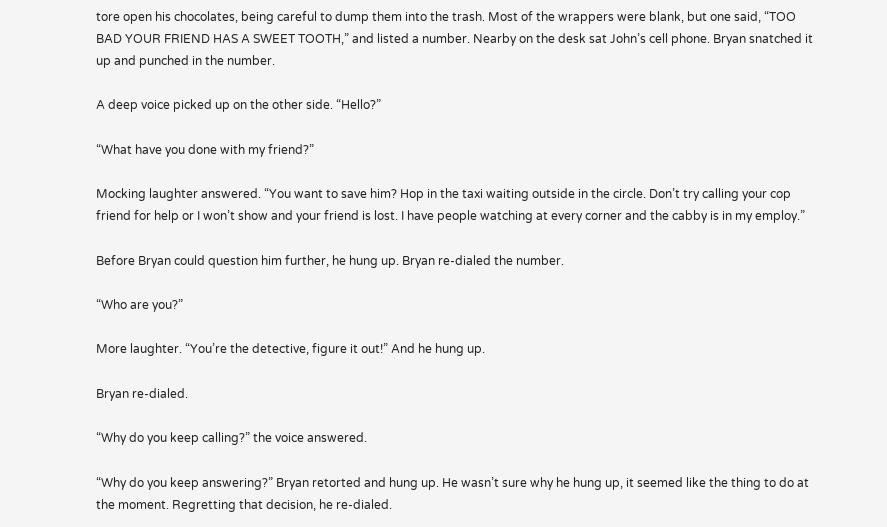tore open his chocolates, being careful to dump them into the trash. Most of the wrappers were blank, but one said, “TOO BAD YOUR FRIEND HAS A SWEET TOOTH,” and listed a number. Nearby on the desk sat John’s cell phone. Bryan snatched it up and punched in the number.

A deep voice picked up on the other side. “Hello?”

“What have you done with my friend?”

Mocking laughter answered. “You want to save him? Hop in the taxi waiting outside in the circle. Don’t try calling your cop friend for help or I won’t show and your friend is lost. I have people watching at every corner and the cabby is in my employ.”

Before Bryan could question him further, he hung up. Bryan re-dialed the number.

“Who are you?”

More laughter. “You’re the detective, figure it out!” And he hung up.

Bryan re-dialed.

“Why do you keep calling?” the voice answered.

“Why do you keep answering?” Bryan retorted and hung up. He wasn’t sure why he hung up, it seemed like the thing to do at the moment. Regretting that decision, he re-dialed.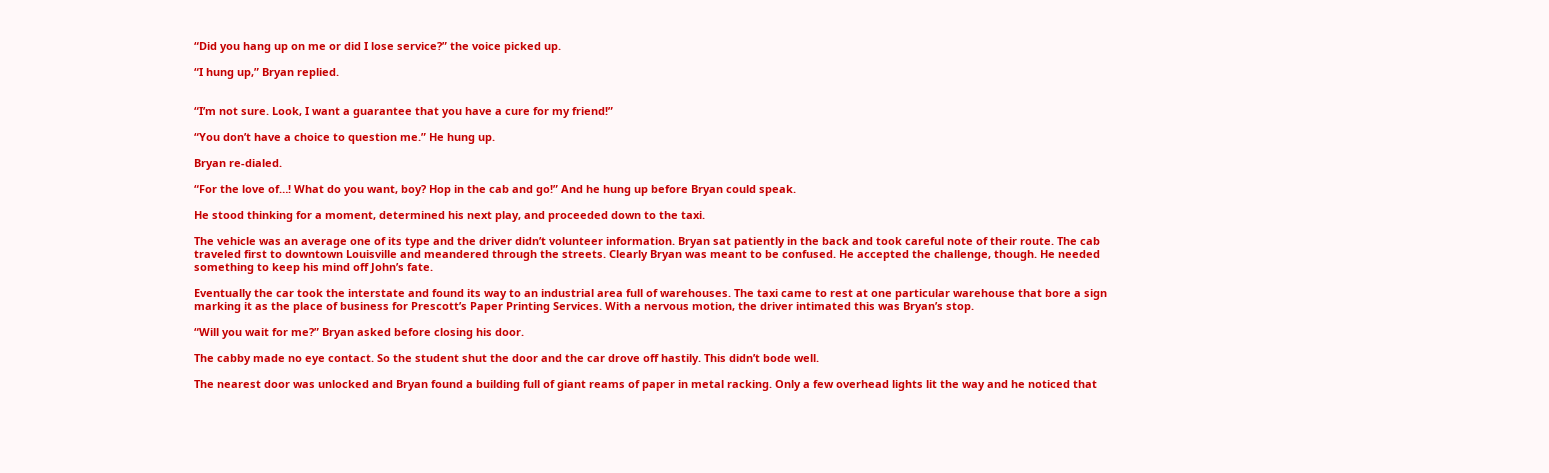“Did you hang up on me or did I lose service?” the voice picked up.

“I hung up,” Bryan replied.


“I’m not sure. Look, I want a guarantee that you have a cure for my friend!”

“You don’t have a choice to question me.” He hung up.

Bryan re-dialed.

“For the love of…! What do you want, boy? Hop in the cab and go!” And he hung up before Bryan could speak.

He stood thinking for a moment, determined his next play, and proceeded down to the taxi.

The vehicle was an average one of its type and the driver didn’t volunteer information. Bryan sat patiently in the back and took careful note of their route. The cab traveled first to downtown Louisville and meandered through the streets. Clearly Bryan was meant to be confused. He accepted the challenge, though. He needed something to keep his mind off John’s fate.

Eventually the car took the interstate and found its way to an industrial area full of warehouses. The taxi came to rest at one particular warehouse that bore a sign marking it as the place of business for Prescott’s Paper Printing Services. With a nervous motion, the driver intimated this was Bryan’s stop.

“Will you wait for me?” Bryan asked before closing his door.

The cabby made no eye contact. So the student shut the door and the car drove off hastily. This didn’t bode well.

The nearest door was unlocked and Bryan found a building full of giant reams of paper in metal racking. Only a few overhead lights lit the way and he noticed that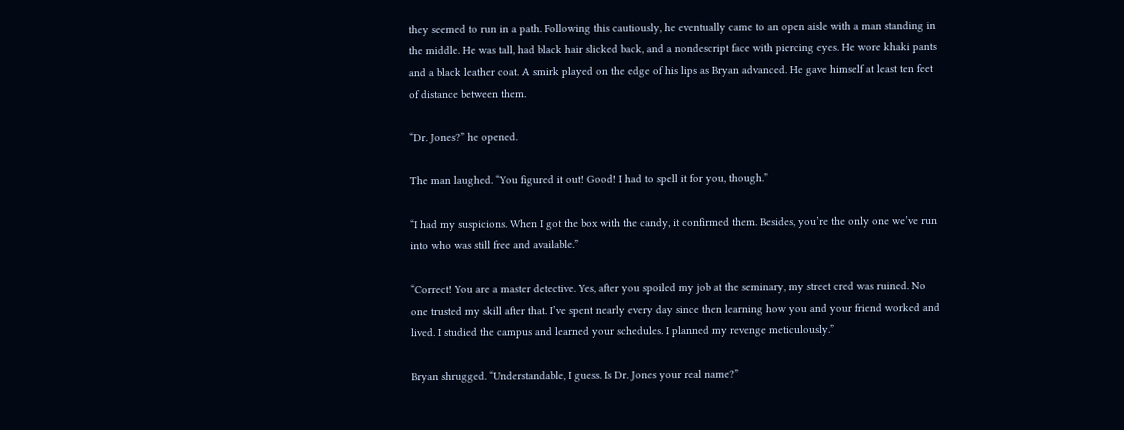they seemed to run in a path. Following this cautiously, he eventually came to an open aisle with a man standing in the middle. He was tall, had black hair slicked back, and a nondescript face with piercing eyes. He wore khaki pants and a black leather coat. A smirk played on the edge of his lips as Bryan advanced. He gave himself at least ten feet of distance between them.

“Dr. Jones?” he opened.

The man laughed. “You figured it out! Good! I had to spell it for you, though.”

“I had my suspicions. When I got the box with the candy, it confirmed them. Besides, you’re the only one we’ve run into who was still free and available.”

“Correct! You are a master detective. Yes, after you spoiled my job at the seminary, my street cred was ruined. No one trusted my skill after that. I’ve spent nearly every day since then learning how you and your friend worked and lived. I studied the campus and learned your schedules. I planned my revenge meticulously.”

Bryan shrugged. “Understandable, I guess. Is Dr. Jones your real name?”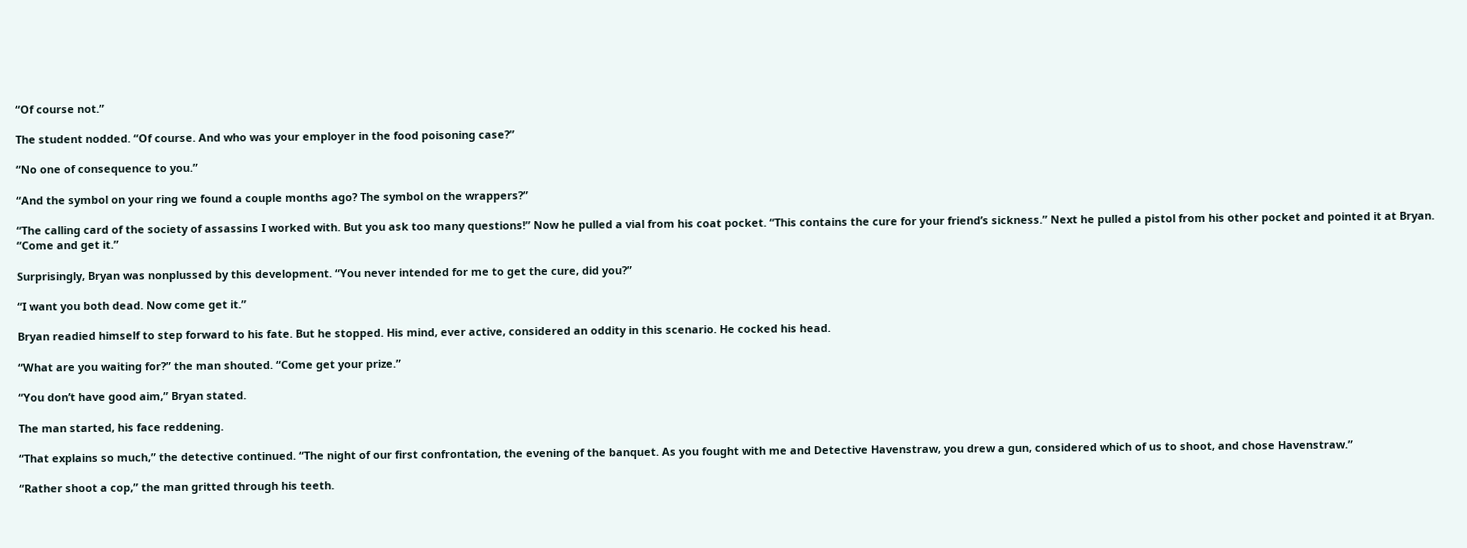“Of course not.”

The student nodded. “Of course. And who was your employer in the food poisoning case?”

“No one of consequence to you.”

“And the symbol on your ring we found a couple months ago? The symbol on the wrappers?”

“The calling card of the society of assassins I worked with. But you ask too many questions!” Now he pulled a vial from his coat pocket. “This contains the cure for your friend’s sickness.” Next he pulled a pistol from his other pocket and pointed it at Bryan. “Come and get it.”

Surprisingly, Bryan was nonplussed by this development. “You never intended for me to get the cure, did you?”

“I want you both dead. Now come get it.”

Bryan readied himself to step forward to his fate. But he stopped. His mind, ever active, considered an oddity in this scenario. He cocked his head.

“What are you waiting for?” the man shouted. “Come get your prize.”

“You don’t have good aim,” Bryan stated.

The man started, his face reddening.

“That explains so much,” the detective continued. “The night of our first confrontation, the evening of the banquet. As you fought with me and Detective Havenstraw, you drew a gun, considered which of us to shoot, and chose Havenstraw.”

“Rather shoot a cop,” the man gritted through his teeth.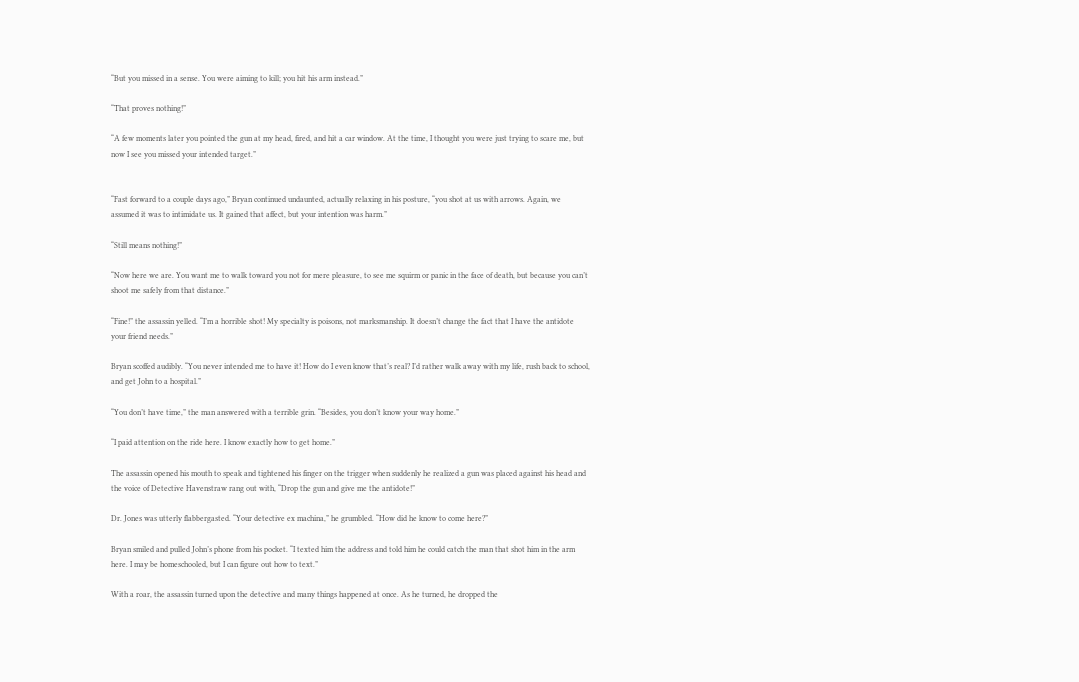“But you missed in a sense. You were aiming to kill; you hit his arm instead.”

“That proves nothing!”

“A few moments later you pointed the gun at my head, fired, and hit a car window. At the time, I thought you were just trying to scare me, but now I see you missed your intended target.”


“Fast forward to a couple days ago,” Bryan continued undaunted, actually relaxing in his posture, “you shot at us with arrows. Again, we assumed it was to intimidate us. It gained that affect, but your intention was harm.”

“Still means nothing!”

“Now here we are. You want me to walk toward you not for mere pleasure, to see me squirm or panic in the face of death, but because you can’t shoot me safely from that distance.”

“Fine!” the assassin yelled. “I’m a horrible shot! My specialty is poisons, not marksmanship. It doesn’t change the fact that I have the antidote your friend needs.”

Bryan scoffed audibly. “You never intended me to have it! How do I even know that’s real? I’d rather walk away with my life, rush back to school, and get John to a hospital.”

“You don’t have time,” the man answered with a terrible grin. “Besides, you don’t know your way home.”

“I paid attention on the ride here. I know exactly how to get home.”

The assassin opened his mouth to speak and tightened his finger on the trigger when suddenly he realized a gun was placed against his head and the voice of Detective Havenstraw rang out with, “Drop the gun and give me the antidote!”

Dr. Jones was utterly flabbergasted. “Your detective ex machina,” he grumbled. “How did he know to come here?”

Bryan smiled and pulled John’s phone from his pocket. “I texted him the address and told him he could catch the man that shot him in the arm here. I may be homeschooled, but I can figure out how to text.”

With a roar, the assassin turned upon the detective and many things happened at once. As he turned, he dropped the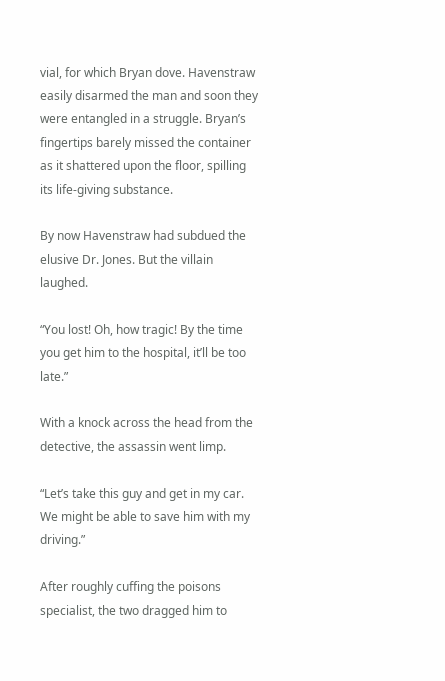vial, for which Bryan dove. Havenstraw easily disarmed the man and soon they were entangled in a struggle. Bryan’s fingertips barely missed the container as it shattered upon the floor, spilling its life-giving substance.

By now Havenstraw had subdued the elusive Dr. Jones. But the villain laughed.

“You lost! Oh, how tragic! By the time you get him to the hospital, it’ll be too late.”

With a knock across the head from the detective, the assassin went limp.

“Let’s take this guy and get in my car. We might be able to save him with my driving.”

After roughly cuffing the poisons specialist, the two dragged him to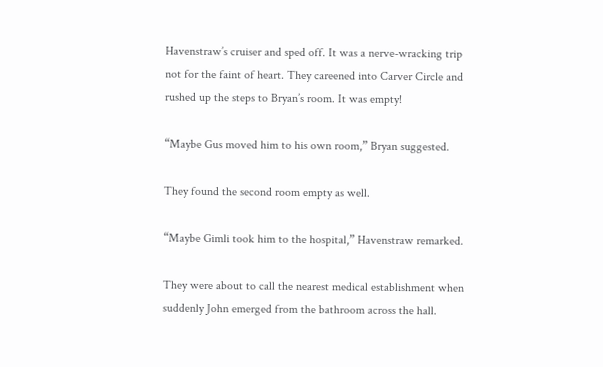Havenstraw’s cruiser and sped off. It was a nerve-wracking trip not for the faint of heart. They careened into Carver Circle and rushed up the steps to Bryan’s room. It was empty!

“Maybe Gus moved him to his own room,” Bryan suggested.

They found the second room empty as well.

“Maybe Gimli took him to the hospital,” Havenstraw remarked.

They were about to call the nearest medical establishment when suddenly John emerged from the bathroom across the hall.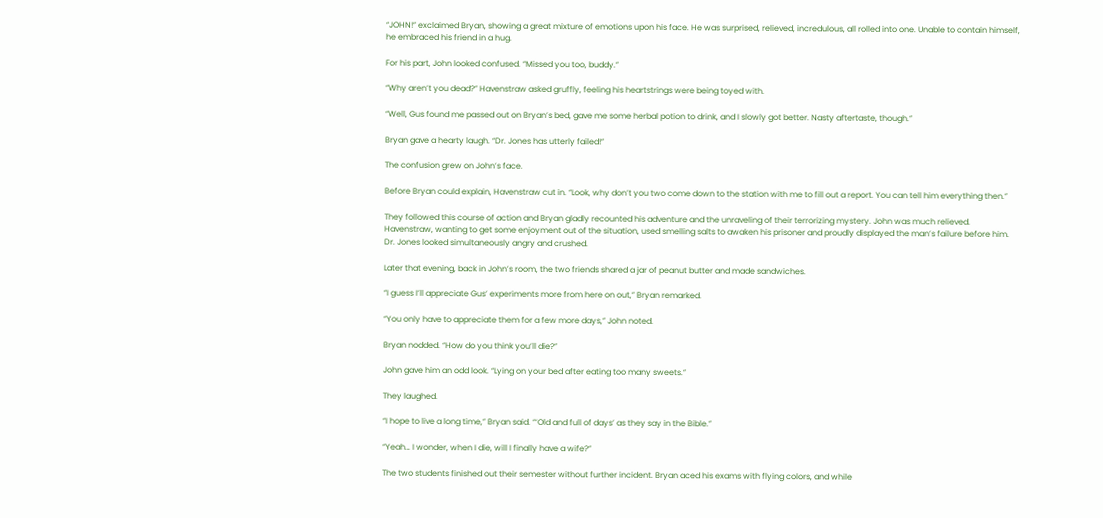“JOHN!” exclaimed Bryan, showing a great mixture of emotions upon his face. He was surprised, relieved, incredulous, all rolled into one. Unable to contain himself, he embraced his friend in a hug.

For his part, John looked confused. “Missed you too, buddy.”

“Why aren’t you dead?” Havenstraw asked gruffly, feeling his heartstrings were being toyed with.

“Well, Gus found me passed out on Bryan’s bed, gave me some herbal potion to drink, and I slowly got better. Nasty aftertaste, though.”

Bryan gave a hearty laugh. “Dr. Jones has utterly failed!”

The confusion grew on John’s face.

Before Bryan could explain, Havenstraw cut in. “Look, why don’t you two come down to the station with me to fill out a report. You can tell him everything then.”

They followed this course of action and Bryan gladly recounted his adventure and the unraveling of their terrorizing mystery. John was much relieved. Havenstraw, wanting to get some enjoyment out of the situation, used smelling salts to awaken his prisoner and proudly displayed the man’s failure before him. Dr. Jones looked simultaneously angry and crushed.

Later that evening, back in John’s room, the two friends shared a jar of peanut butter and made sandwiches.

“I guess I’ll appreciate Gus’ experiments more from here on out,” Bryan remarked.

“You only have to appreciate them for a few more days,” John noted.

Bryan nodded. “How do you think you’ll die?”

John gave him an odd look. “Lying on your bed after eating too many sweets.”

They laughed.

“I hope to live a long time,” Bryan said. “‘Old and full of days’ as they say in the Bible.”

“Yeah… I wonder, when I die, will I finally have a wife?”

The two students finished out their semester without further incident. Bryan aced his exams with flying colors, and while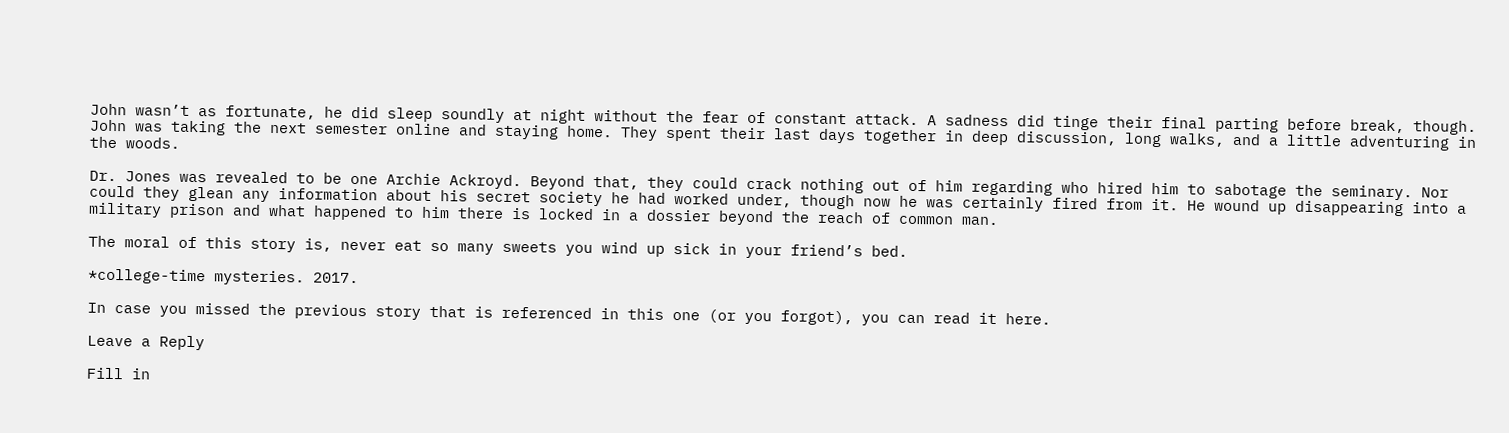John wasn’t as fortunate, he did sleep soundly at night without the fear of constant attack. A sadness did tinge their final parting before break, though. John was taking the next semester online and staying home. They spent their last days together in deep discussion, long walks, and a little adventuring in the woods.

Dr. Jones was revealed to be one Archie Ackroyd. Beyond that, they could crack nothing out of him regarding who hired him to sabotage the seminary. Nor could they glean any information about his secret society he had worked under, though now he was certainly fired from it. He wound up disappearing into a military prison and what happened to him there is locked in a dossier beyond the reach of common man.

The moral of this story is, never eat so many sweets you wind up sick in your friend’s bed.

*college-time mysteries. 2017.

In case you missed the previous story that is referenced in this one (or you forgot), you can read it here.

Leave a Reply

Fill in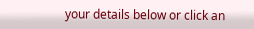your details below or click an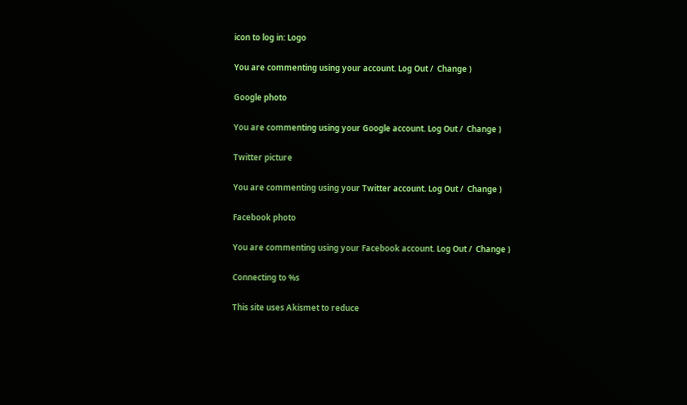icon to log in: Logo

You are commenting using your account. Log Out /  Change )

Google photo

You are commenting using your Google account. Log Out /  Change )

Twitter picture

You are commenting using your Twitter account. Log Out /  Change )

Facebook photo

You are commenting using your Facebook account. Log Out /  Change )

Connecting to %s

This site uses Akismet to reduce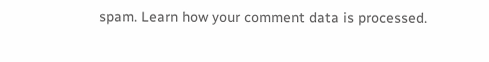spam. Learn how your comment data is processed.